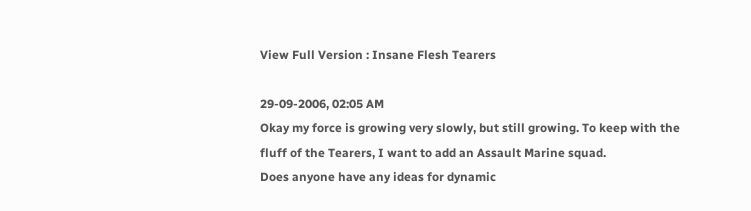View Full Version : Insane Flesh Tearers

29-09-2006, 02:05 AM
Okay my force is growing very slowly, but still growing. To keep with the fluff of the Tearers, I want to add an Assault Marine squad.
Does anyone have any ideas for dynamic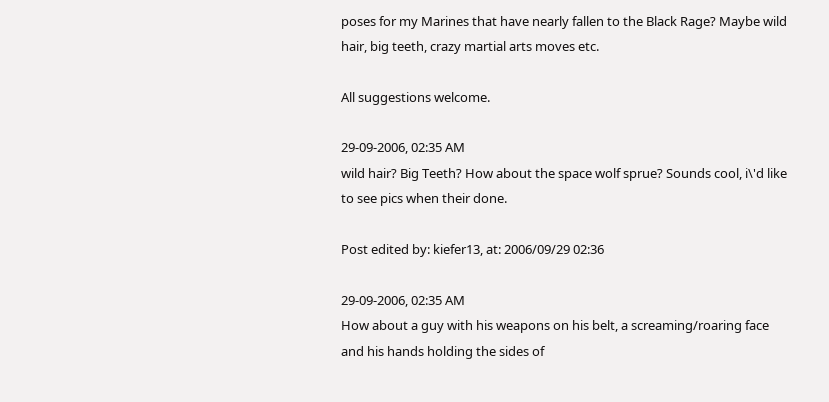poses for my Marines that have nearly fallen to the Black Rage? Maybe wild hair, big teeth, crazy martial arts moves etc.

All suggestions welcome.

29-09-2006, 02:35 AM
wild hair? Big Teeth? How about the space wolf sprue? Sounds cool, i\'d like to see pics when their done.

Post edited by: kiefer13, at: 2006/09/29 02:36

29-09-2006, 02:35 AM
How about a guy with his weapons on his belt, a screaming/roaring face and his hands holding the sides of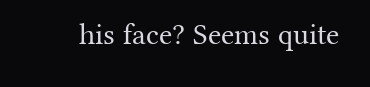his face? Seems quite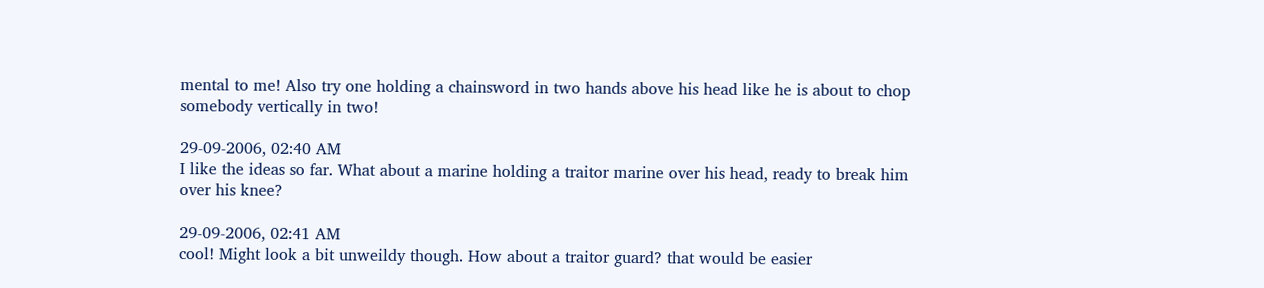mental to me! Also try one holding a chainsword in two hands above his head like he is about to chop somebody vertically in two!

29-09-2006, 02:40 AM
I like the ideas so far. What about a marine holding a traitor marine over his head, ready to break him over his knee?

29-09-2006, 02:41 AM
cool! Might look a bit unweildy though. How about a traitor guard? that would be easier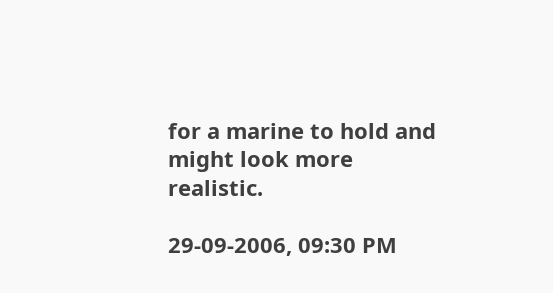for a marine to hold and might look more realistic.

29-09-2006, 09:30 PM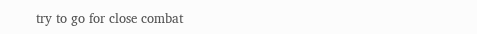try to go for close combat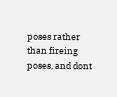poses rather than fireing poses, and dont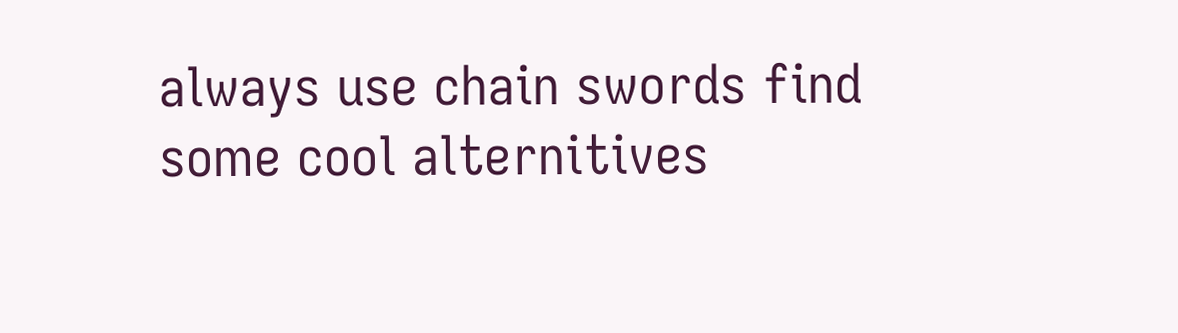always use chain swords find some cool alternitives